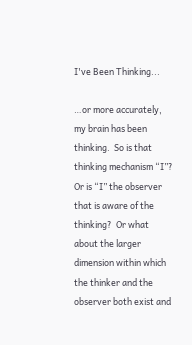I've Been Thinking...

…or more accurately, my brain has been thinking.  So is that thinking mechanism “I”?  Or is “I” the observer that is aware of the thinking?  Or what about the larger dimension within which the thinker and the observer both exist and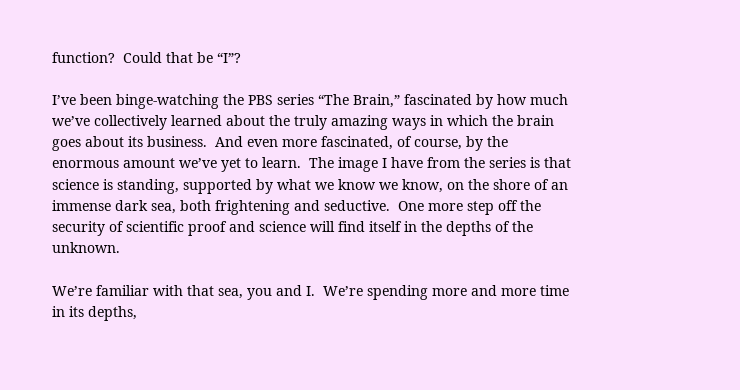function?  Could that be “I”?

I’ve been binge-watching the PBS series “The Brain,” fascinated by how much we’ve collectively learned about the truly amazing ways in which the brain goes about its business.  And even more fascinated, of course, by the enormous amount we’ve yet to learn.  The image I have from the series is that science is standing, supported by what we know we know, on the shore of an immense dark sea, both frightening and seductive.  One more step off the security of scientific proof and science will find itself in the depths of the unknown.

We’re familiar with that sea, you and I.  We’re spending more and more time in its depths,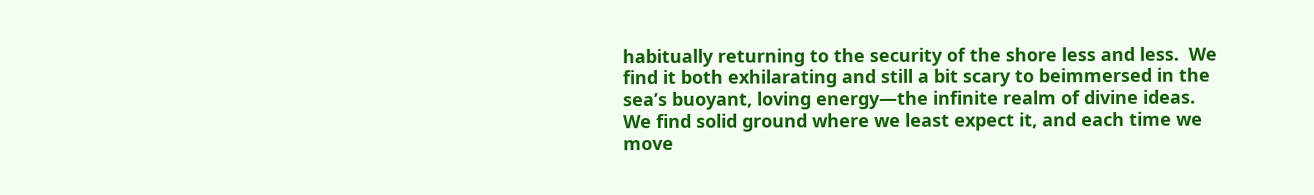habitually returning to the security of the shore less and less.  We find it both exhilarating and still a bit scary to beimmersed in the sea’s buoyant, loving energy—the infinite realm of divine ideas.  We find solid ground where we least expect it, and each time we move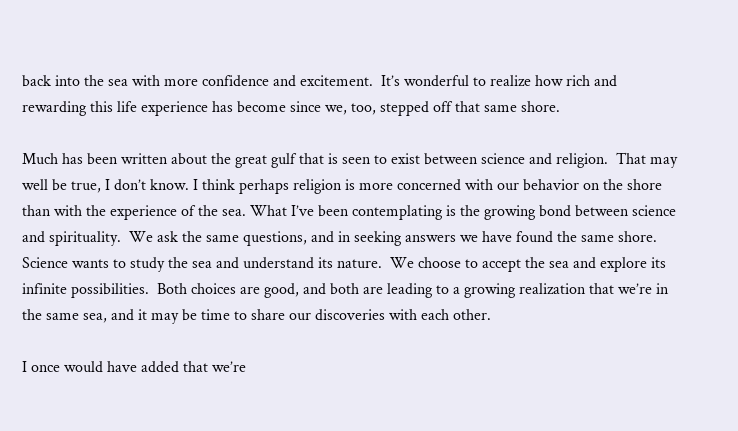back into the sea with more confidence and excitement.  It’s wonderful to realize how rich and rewarding this life experience has become since we, too, stepped off that same shore.

Much has been written about the great gulf that is seen to exist between science and religion.  That may well be true, I don’t know. I think perhaps religion is more concerned with our behavior on the shore than with the experience of the sea. What I’ve been contemplating is the growing bond between science and spirituality.  We ask the same questions, and in seeking answers we have found the same shore.  Science wants to study the sea and understand its nature.  We choose to accept the sea and explore its infinite possibilities.  Both choices are good, and both are leading to a growing realization that we’re in the same sea, and it may be time to share our discoveries with each other.

I once would have added that we’re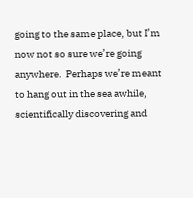going to the same place, but I’m now not so sure we’re going anywhere.  Perhaps we’re meant to hang out in the sea awhile, scientifically discovering and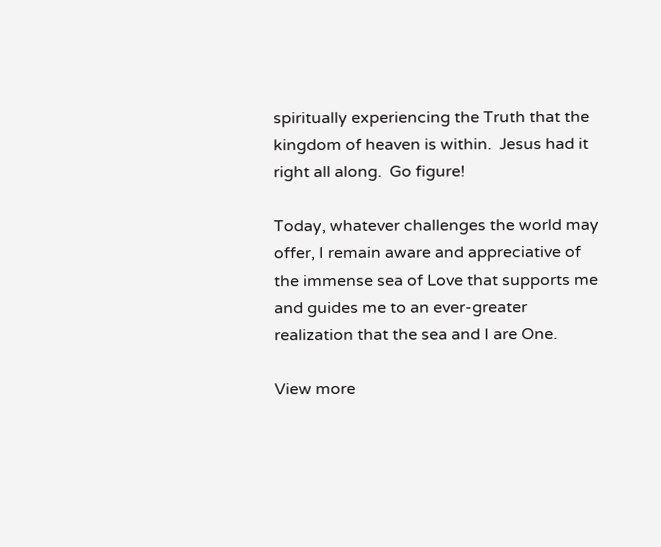spiritually experiencing the Truth that the kingdom of heaven is within.  Jesus had it right all along.  Go figure!

Today, whatever challenges the world may offer, I remain aware and appreciative of the immense sea of Love that supports me and guides me to an ever-greater realization that the sea and I are One.

View more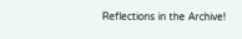Reflections in the Archive!